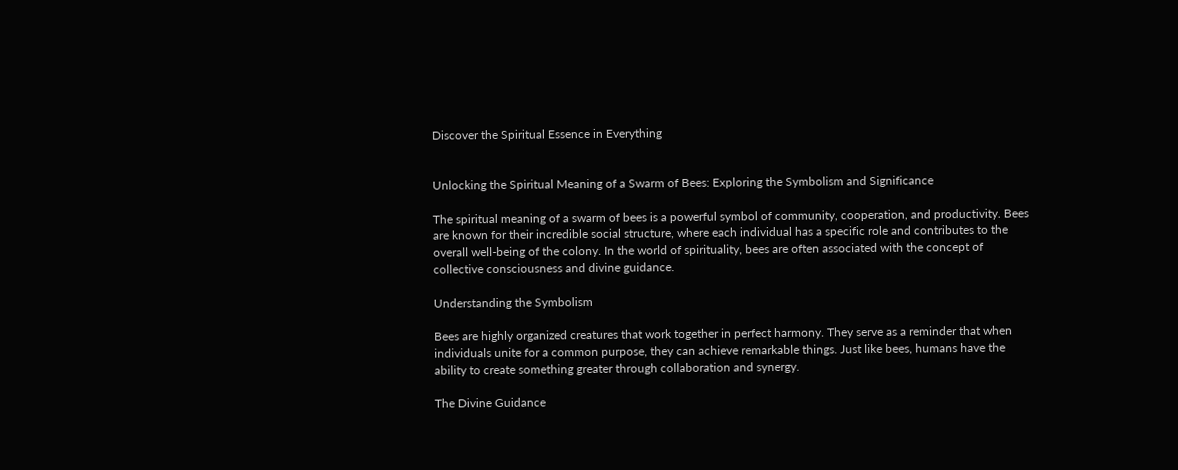Discover the Spiritual Essence in Everything


Unlocking the Spiritual Meaning of a Swarm of Bees: Exploring the Symbolism and Significance

The spiritual meaning of a swarm of bees is a powerful symbol of community, cooperation, and productivity. Bees are known for their incredible social structure, where each individual has a specific role and contributes to the overall well-being of the colony. In the world of spirituality, bees are often associated with the concept of collective consciousness and divine guidance.

Understanding the Symbolism

Bees are highly organized creatures that work together in perfect harmony. They serve as a reminder that when individuals unite for a common purpose, they can achieve remarkable things. Just like bees, humans have the ability to create something greater through collaboration and synergy.

The Divine Guidance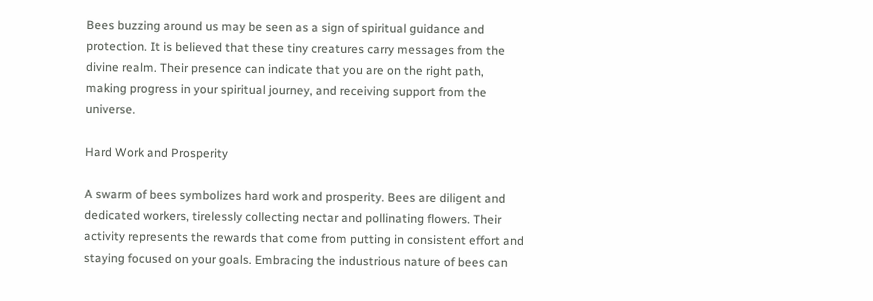Bees buzzing around us may be seen as a sign of spiritual guidance and protection. It is believed that these tiny creatures carry messages from the divine realm. Their presence can indicate that you are on the right path, making progress in your spiritual journey, and receiving support from the universe.

Hard Work and Prosperity

A swarm of bees symbolizes hard work and prosperity. Bees are diligent and dedicated workers, tirelessly collecting nectar and pollinating flowers. Their activity represents the rewards that come from putting in consistent effort and staying focused on your goals. Embracing the industrious nature of bees can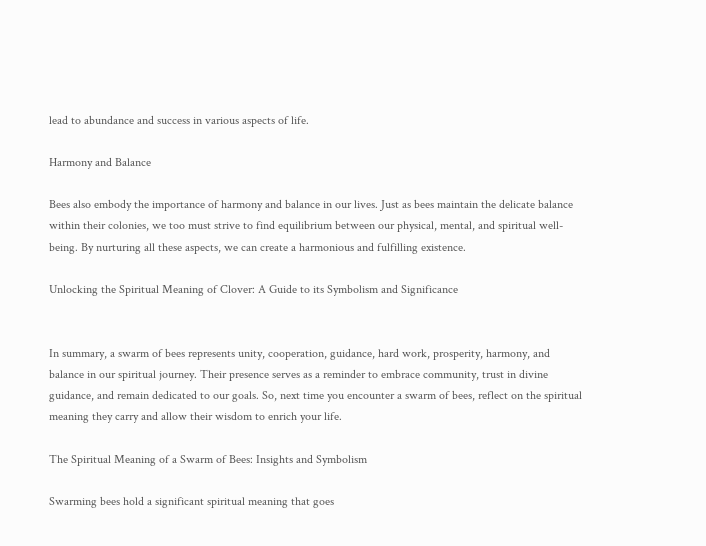lead to abundance and success in various aspects of life.

Harmony and Balance

Bees also embody the importance of harmony and balance in our lives. Just as bees maintain the delicate balance within their colonies, we too must strive to find equilibrium between our physical, mental, and spiritual well-being. By nurturing all these aspects, we can create a harmonious and fulfilling existence.

Unlocking the Spiritual Meaning of Clover: A Guide to its Symbolism and Significance


In summary, a swarm of bees represents unity, cooperation, guidance, hard work, prosperity, harmony, and balance in our spiritual journey. Their presence serves as a reminder to embrace community, trust in divine guidance, and remain dedicated to our goals. So, next time you encounter a swarm of bees, reflect on the spiritual meaning they carry and allow their wisdom to enrich your life.

The Spiritual Meaning of a Swarm of Bees: Insights and Symbolism

Swarming bees hold a significant spiritual meaning that goes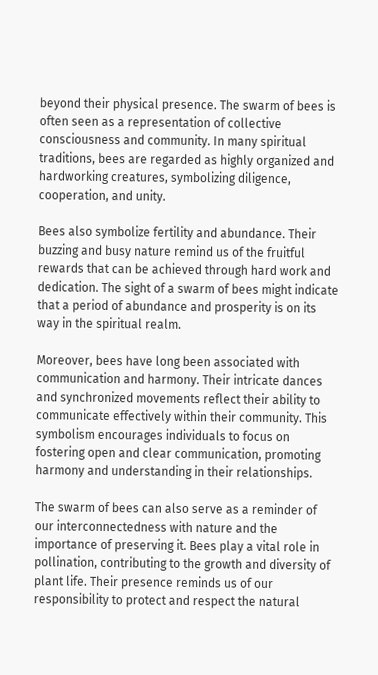beyond their physical presence. The swarm of bees is often seen as a representation of collective consciousness and community. In many spiritual traditions, bees are regarded as highly organized and hardworking creatures, symbolizing diligence, cooperation, and unity.

Bees also symbolize fertility and abundance. Their buzzing and busy nature remind us of the fruitful rewards that can be achieved through hard work and dedication. The sight of a swarm of bees might indicate that a period of abundance and prosperity is on its way in the spiritual realm.

Moreover, bees have long been associated with communication and harmony. Their intricate dances and synchronized movements reflect their ability to communicate effectively within their community. This symbolism encourages individuals to focus on fostering open and clear communication, promoting harmony and understanding in their relationships.

The swarm of bees can also serve as a reminder of our interconnectedness with nature and the importance of preserving it. Bees play a vital role in pollination, contributing to the growth and diversity of plant life. Their presence reminds us of our responsibility to protect and respect the natural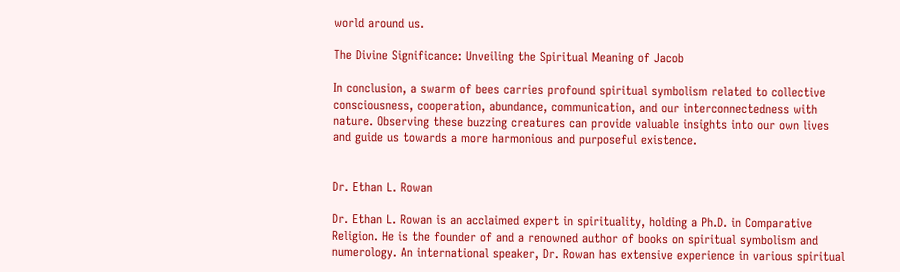world around us.

The Divine Significance: Unveiling the Spiritual Meaning of Jacob

In conclusion, a swarm of bees carries profound spiritual symbolism related to collective consciousness, cooperation, abundance, communication, and our interconnectedness with nature. Observing these buzzing creatures can provide valuable insights into our own lives and guide us towards a more harmonious and purposeful existence.


Dr. Ethan L. Rowan

Dr. Ethan L. Rowan is an acclaimed expert in spirituality, holding a Ph.D. in Comparative Religion. He is the founder of and a renowned author of books on spiritual symbolism and numerology. An international speaker, Dr. Rowan has extensive experience in various spiritual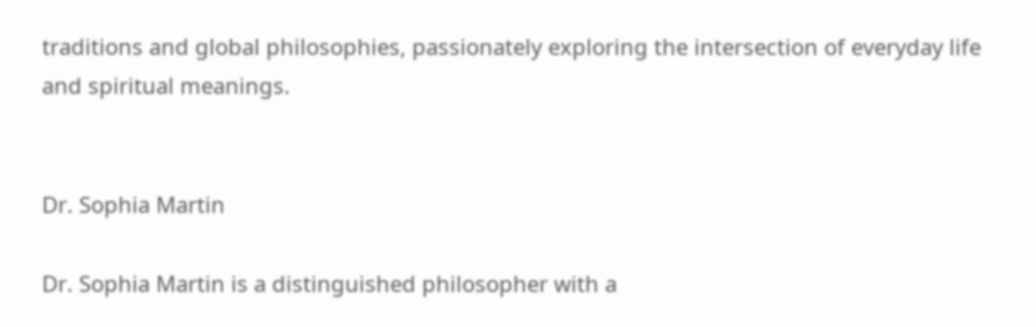traditions and global philosophies, passionately exploring the intersection of everyday life and spiritual meanings.


Dr. Sophia Martin

Dr. Sophia Martin is a distinguished philosopher with a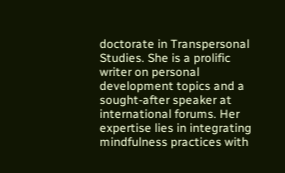doctorate in Transpersonal Studies. She is a prolific writer on personal development topics and a sought-after speaker at international forums. Her expertise lies in integrating mindfulness practices with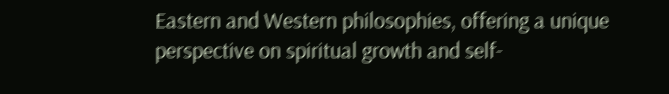Eastern and Western philosophies, offering a unique perspective on spiritual growth and self-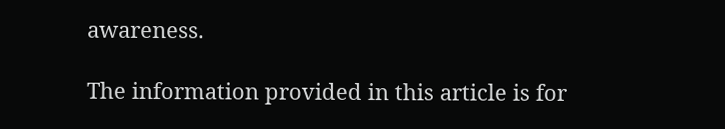awareness.

The information provided in this article is for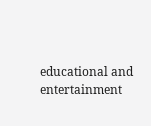educational and entertainment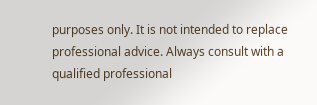purposes only. It is not intended to replace professional advice. Always consult with a qualified professional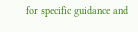for specific guidance and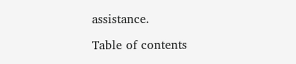assistance.

Table of contents